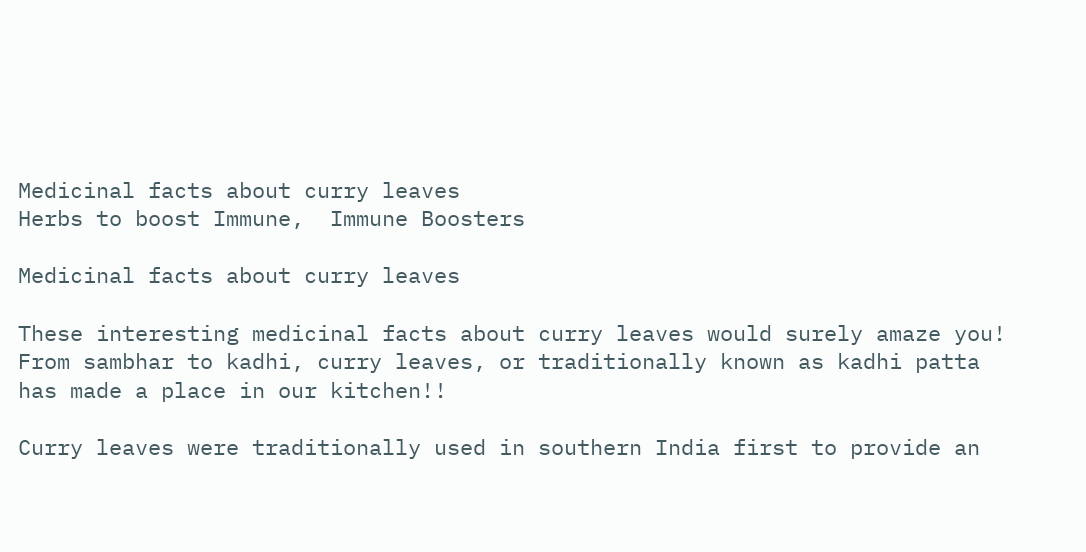Medicinal facts about curry leaves
Herbs to boost Immune,  Immune Boosters

Medicinal facts about curry leaves

These interesting medicinal facts about curry leaves would surely amaze you! From sambhar to kadhi, curry leaves, or traditionally known as kadhi patta has made a place in our kitchen!!

Curry leaves were traditionally used in southern India first to provide an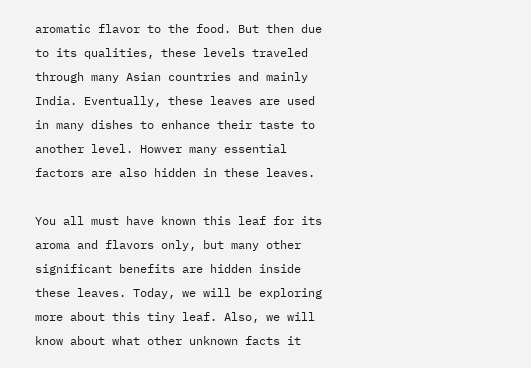aromatic flavor to the food. But then due to its qualities, these levels traveled through many Asian countries and mainly India. Eventually, these leaves are used in many dishes to enhance their taste to another level. Howver many essential factors are also hidden in these leaves.

You all must have known this leaf for its aroma and flavors only, but many other significant benefits are hidden inside these leaves. Today, we will be exploring more about this tiny leaf. Also, we will know about what other unknown facts it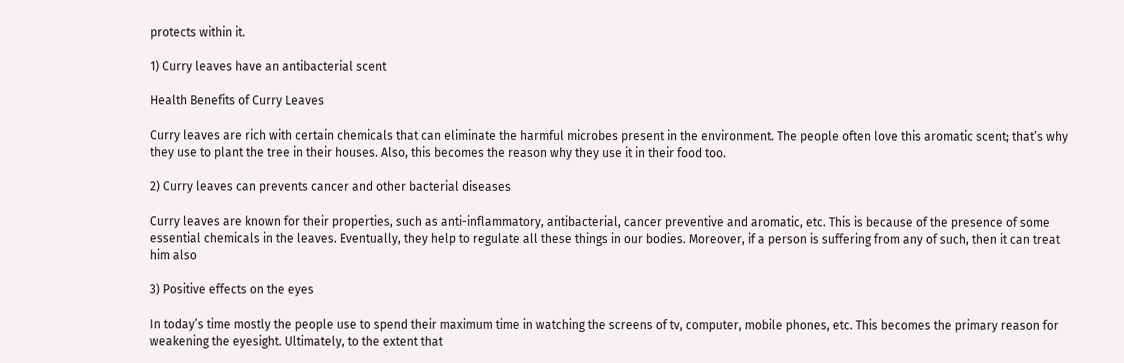protects within it.

1) Curry leaves have an antibacterial scent

Health Benefits of Curry Leaves

Curry leaves are rich with certain chemicals that can eliminate the harmful microbes present in the environment. The people often love this aromatic scent; that’s why they use to plant the tree in their houses. Also, this becomes the reason why they use it in their food too.

2) Curry leaves can prevents cancer and other bacterial diseases

Curry leaves are known for their properties, such as anti-inflammatory, antibacterial, cancer preventive and aromatic, etc. This is because of the presence of some essential chemicals in the leaves. Eventually, they help to regulate all these things in our bodies. Moreover, if a person is suffering from any of such, then it can treat him also

3) Positive effects on the eyes

In today’s time mostly the people use to spend their maximum time in watching the screens of tv, computer, mobile phones, etc. This becomes the primary reason for weakening the eyesight. Ultimately, to the extent that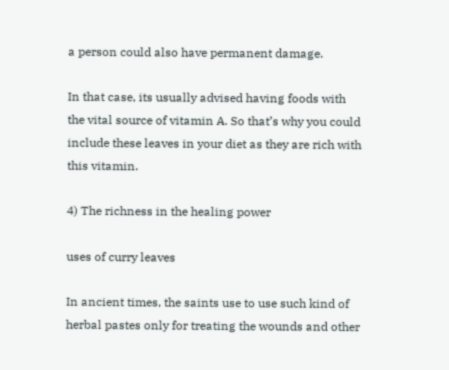a person could also have permanent damage.

In that case, its usually advised having foods with the vital source of vitamin A. So that’s why you could include these leaves in your diet as they are rich with this vitamin.

4) The richness in the healing power

uses of curry leaves

In ancient times, the saints use to use such kind of herbal pastes only for treating the wounds and other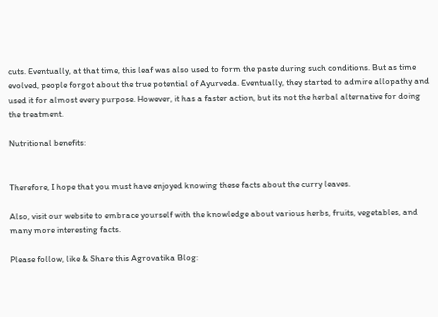cuts. Eventually, at that time, this leaf was also used to form the paste during such conditions. But as time evolved, people forgot about the true potential of Ayurveda. Eventually, they started to admire allopathy and used it for almost every purpose. However, it has a faster action, but its not the herbal alternative for doing the treatment.

Nutritional benefits:


Therefore, I hope that you must have enjoyed knowing these facts about the curry leaves.

Also, visit our website to embrace yourself with the knowledge about various herbs, fruits, vegetables, and many more interesting facts.

Please follow, like & Share this Agrovatika Blog: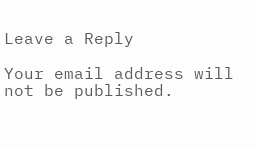Leave a Reply

Your email address will not be published.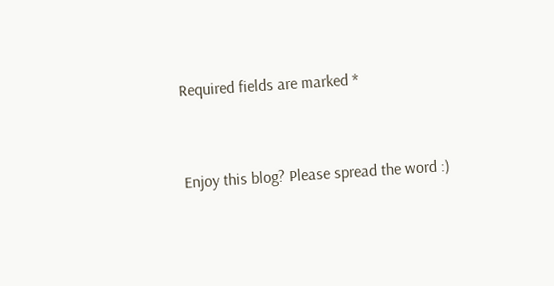Required fields are marked *


Enjoy this blog? Please spread the word :)